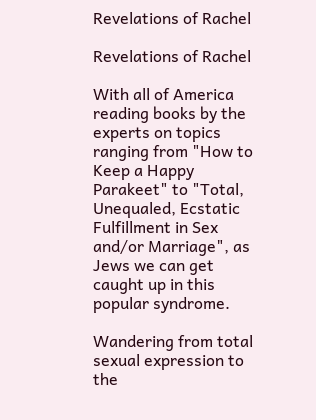Revelations of Rachel

Revelations of Rachel

With all of America reading books by the experts on topics ranging from "How to Keep a Happy Parakeet" to "Total, Unequaled, Ecstatic Fulfillment in Sex and/or Marriage", as Jews we can get caught up in this popular syndrome.

Wandering from total sexual expression to the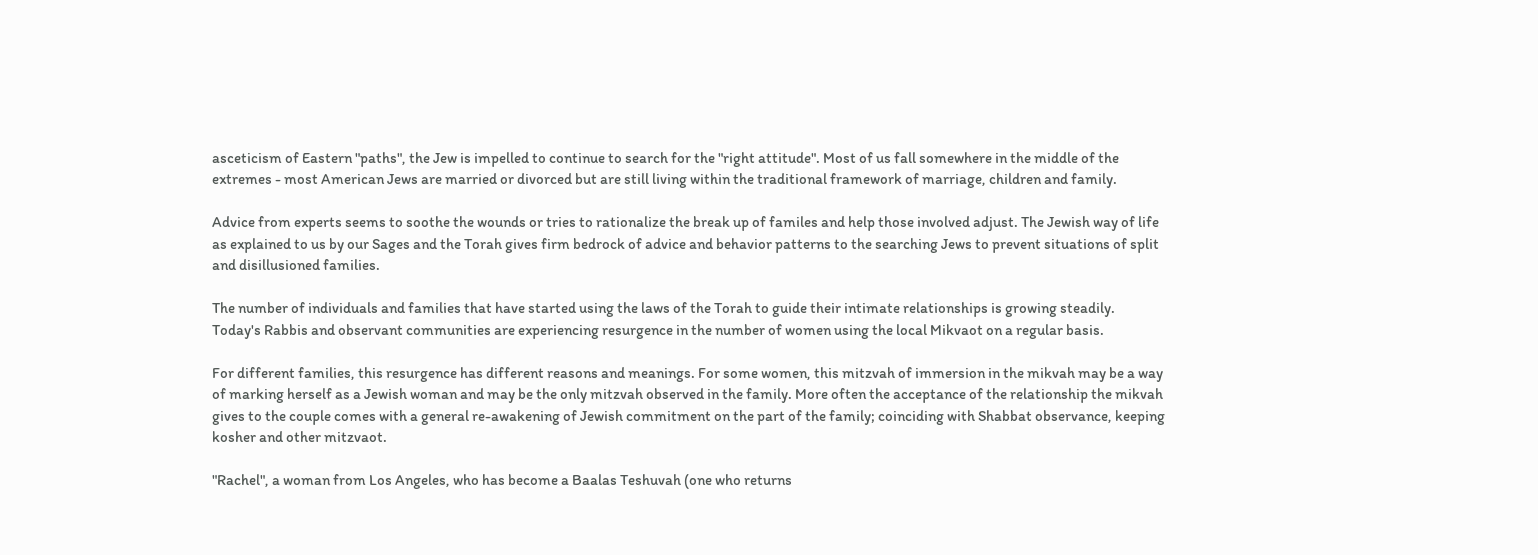asceticism of Eastern "paths", the Jew is impelled to continue to search for the "right attitude". Most of us fall somewhere in the middle of the extremes - most American Jews are married or divorced but are still living within the traditional framework of marriage, children and family.

Advice from experts seems to soothe the wounds or tries to rationalize the break up of familes and help those involved adjust. The Jewish way of life as explained to us by our Sages and the Torah gives firm bedrock of advice and behavior patterns to the searching Jews to prevent situations of split and disillusioned families.

The number of individuals and families that have started using the laws of the Torah to guide their intimate relationships is growing steadily. Today's Rabbis and observant communities are experiencing resurgence in the number of women using the local Mikvaot on a regular basis.

For different families, this resurgence has different reasons and meanings. For some women, this mitzvah of immersion in the mikvah may be a way of marking herself as a Jewish woman and may be the only mitzvah observed in the family. More often the acceptance of the relationship the mikvah gives to the couple comes with a general re-awakening of Jewish commitment on the part of the family; coinciding with Shabbat observance, keeping kosher and other mitzvaot.

"Rachel", a woman from Los Angeles, who has become a Baalas Teshuvah (one who returns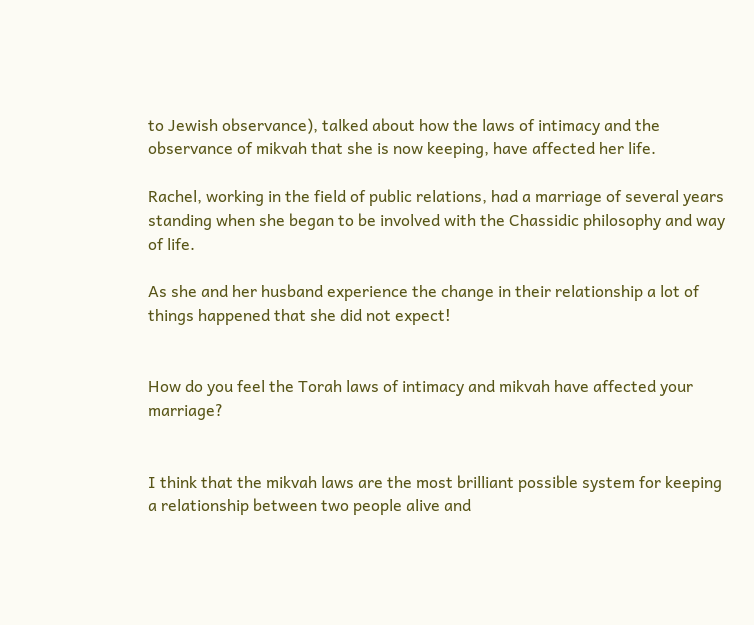to Jewish observance), talked about how the laws of intimacy and the observance of mikvah that she is now keeping, have affected her life.

Rachel, working in the field of public relations, had a marriage of several years standing when she began to be involved with the Chassidic philosophy and way of life.

As she and her husband experience the change in their relationship a lot of things happened that she did not expect!


How do you feel the Torah laws of intimacy and mikvah have affected your marriage?


I think that the mikvah laws are the most brilliant possible system for keeping a relationship between two people alive and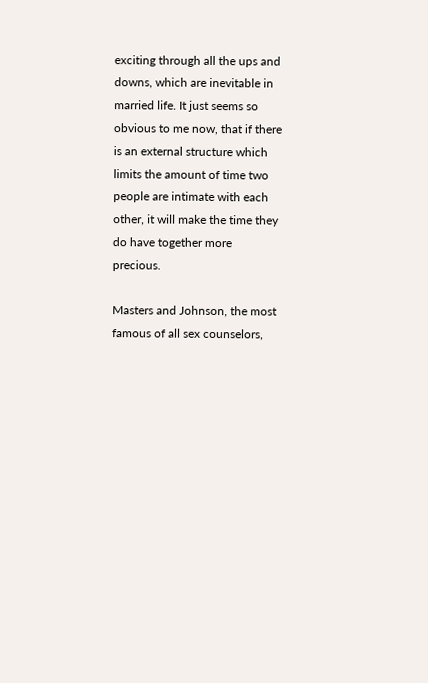exciting through all the ups and downs, which are inevitable in married life. It just seems so obvious to me now, that if there is an external structure which limits the amount of time two people are intimate with each other, it will make the time they do have together more precious.

Masters and Johnson, the most famous of all sex counselors,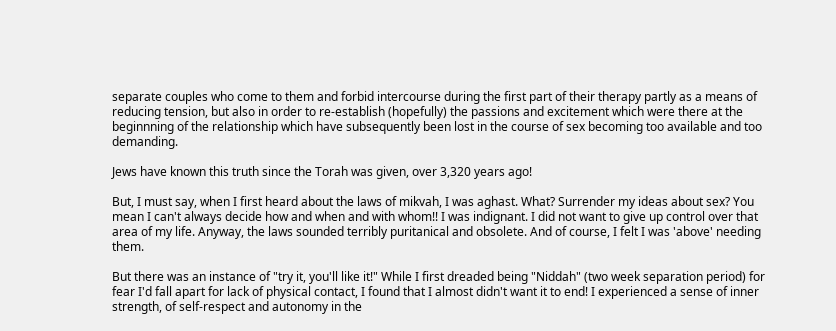separate couples who come to them and forbid intercourse during the first part of their therapy partly as a means of reducing tension, but also in order to re-establish (hopefully) the passions and excitement which were there at the beginnning of the relationship which have subsequently been lost in the course of sex becoming too available and too demanding.

Jews have known this truth since the Torah was given, over 3,320 years ago!

But, I must say, when I first heard about the laws of mikvah, I was aghast. What? Surrender my ideas about sex? You mean I can't always decide how and when and with whom!! I was indignant. I did not want to give up control over that area of my life. Anyway, the laws sounded terribly puritanical and obsolete. And of course, I felt I was 'above' needing them.

But there was an instance of "try it, you'll like it!" While I first dreaded being "Niddah" (two week separation period) for fear I'd fall apart for lack of physical contact, I found that I almost didn't want it to end! I experienced a sense of inner strength, of self-respect and autonomy in the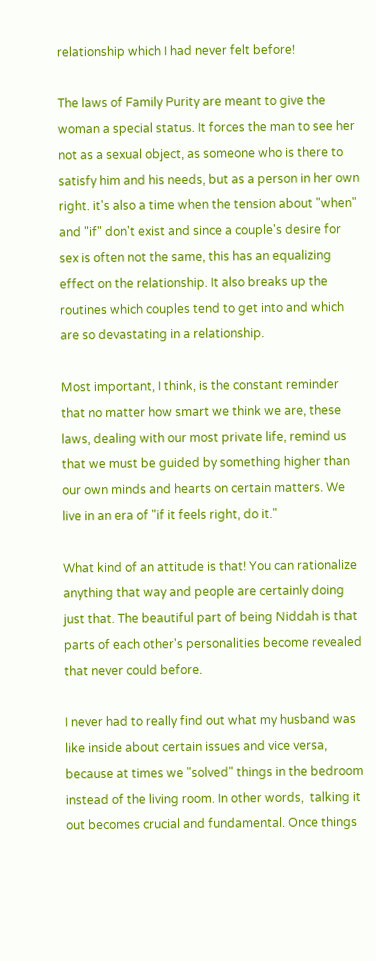relationship which I had never felt before!

The laws of Family Purity are meant to give the woman a special status. It forces the man to see her not as a sexual object, as someone who is there to satisfy him and his needs, but as a person in her own right. it's also a time when the tension about "when" and "if" don't exist and since a couple's desire for sex is often not the same, this has an equalizing effect on the relationship. It also breaks up the routines which couples tend to get into and which are so devastating in a relationship.

Most important, I think, is the constant reminder that no matter how smart we think we are, these laws, dealing with our most private life, remind us that we must be guided by something higher than our own minds and hearts on certain matters. We live in an era of "if it feels right, do it."

What kind of an attitude is that! You can rationalize anything that way and people are certainly doing just that. The beautiful part of being Niddah is that parts of each other's personalities become revealed that never could before.

I never had to really find out what my husband was like inside about certain issues and vice versa, because at times we "solved" things in the bedroom instead of the living room. In other words,  talking it out becomes crucial and fundamental. Once things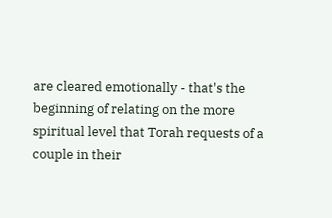are cleared emotionally - that's the beginning of relating on the more spiritual level that Torah requests of a couple in their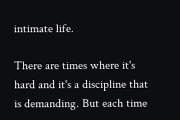intimate life.

There are times where it's hard and it's a discipline that is demanding. But each time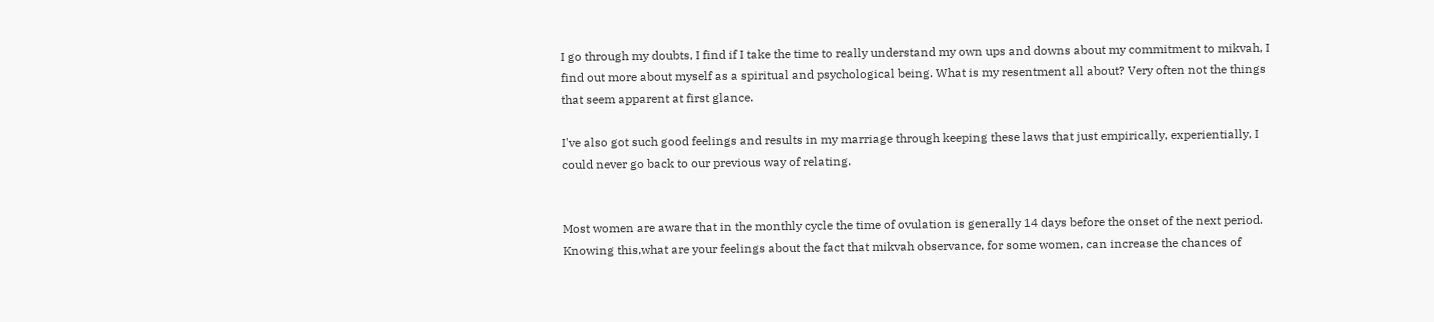I go through my doubts, I find if I take the time to really understand my own ups and downs about my commitment to mikvah, I find out more about myself as a spiritual and psychological being. What is my resentment all about? Very often not the things that seem apparent at first glance.

I've also got such good feelings and results in my marriage through keeping these laws that just empirically, experientially, I could never go back to our previous way of relating.


Most women are aware that in the monthly cycle the time of ovulation is generally 14 days before the onset of the next period. Knowing this,what are your feelings about the fact that mikvah observance, for some women, can increase the chances of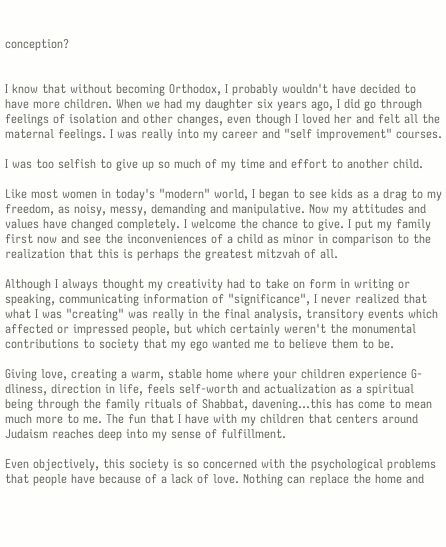conception?


I know that without becoming Orthodox, I probably wouldn't have decided to have more children. When we had my daughter six years ago, I did go through feelings of isolation and other changes, even though I loved her and felt all the maternal feelings. I was really into my career and "self improvement" courses.

I was too selfish to give up so much of my time and effort to another child.

Like most women in today's "modern" world, I began to see kids as a drag to my freedom, as noisy, messy, demanding and manipulative. Now my attitudes and values have changed completely. I welcome the chance to give. I put my family first now and see the inconveniences of a child as minor in comparison to the realization that this is perhaps the greatest mitzvah of all.

Although I always thought my creativity had to take on form in writing or speaking, communicating information of "significance", I never realized that what I was "creating" was really in the final analysis, transitory events which affected or impressed people, but which certainly weren't the monumental contributions to society that my ego wanted me to believe them to be.

Giving love, creating a warm, stable home where your children experience G-dliness, direction in life, feels self-worth and actualization as a spiritual being through the family rituals of Shabbat, davening...this has come to mean much more to me. The fun that I have with my children that centers around Judaism reaches deep into my sense of fulfillment.

Even objectively, this society is so concerned with the psychological problems that people have because of a lack of love. Nothing can replace the home and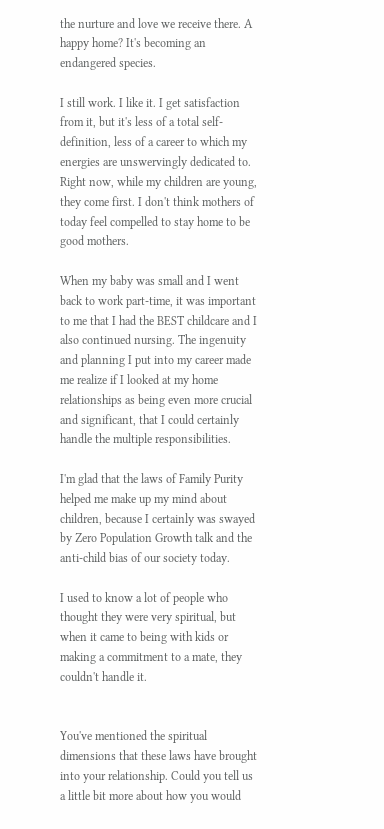the nurture and love we receive there. A happy home? It's becoming an endangered species.

I still work. I like it. I get satisfaction from it, but it's less of a total self-definition, less of a career to which my energies are unswervingly dedicated to. Right now, while my children are young, they come first. I don't think mothers of  today feel compelled to stay home to be good mothers.

When my baby was small and I went back to work part-time, it was important to me that I had the BEST childcare and I also continued nursing. The ingenuity and planning I put into my career made me realize if I looked at my home relationships as being even more crucial and significant, that I could certainly handle the multiple responsibilities.

I'm glad that the laws of Family Purity helped me make up my mind about children, because I certainly was swayed by Zero Population Growth talk and the anti-child bias of our society today.

I used to know a lot of people who thought they were very spiritual, but when it came to being with kids or making a commitment to a mate, they couldn't handle it.


You've mentioned the spiritual dimensions that these laws have brought into your relationship. Could you tell us a little bit more about how you would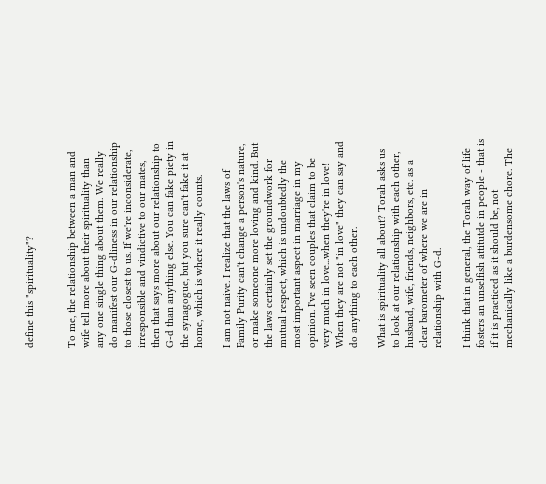define this "spirituality"?


To me, the relationship between a man and wife tell more about their spirituality than any one single thing about them. We really do manifest our G-dliness in our relationship to those closest to us. If we're inconsiderate, irresponsible and vindictive to our mates, then that says more about our relationship to G-d than anything else. You can fake piety in the synagogue, but you sure can't fake it at home, which is where it really counts.

I am not naive. I realize that the laws of Family Purity can't change a person's nature, or make someone more loving and kind. But the laws certainly set the groundwork for mutual respect, which is undoubtedly the most important aspect in marriage in my opinion. I've seen couples that claim to be very much in love...when they're in love! When they are not "in love" they can say and do anything to each other.

What is spirituality all about? Torah asks us to look at our relationship with each other, husband, wife, friends, neighbors, etc. as a clear barometer of where we are in relationship with G-d.

I think that in general, the Torah way of life fosters an unselfish attitutde in people - that is if it is practiced as it should be, not mechanically like a burdensome chore. The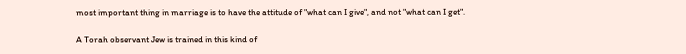most important thing in marriage is to have the attitude of "what can I give", and not "what can I get".

A Torah observant Jew is trained in this kind of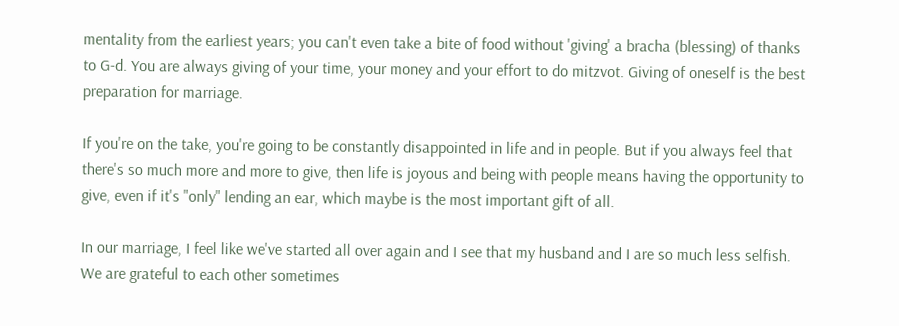mentality from the earliest years; you can't even take a bite of food without 'giving' a bracha (blessing) of thanks to G-d. You are always giving of your time, your money and your effort to do mitzvot. Giving of oneself is the best preparation for marriage.

If you're on the take, you're going to be constantly disappointed in life and in people. But if you always feel that there's so much more and more to give, then life is joyous and being with people means having the opportunity to give, even if it's "only" lending an ear, which maybe is the most important gift of all.

In our marriage, I feel like we've started all over again and I see that my husband and I are so much less selfish. We are grateful to each other sometimes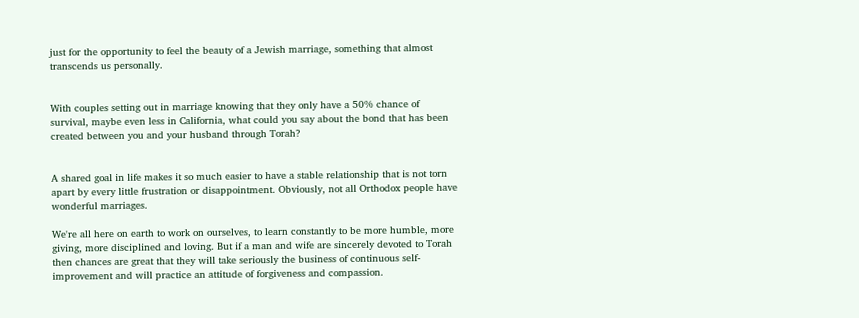just for the opportunity to feel the beauty of a Jewish marriage, something that almost transcends us personally.


With couples setting out in marriage knowing that they only have a 50% chance of survival, maybe even less in California, what could you say about the bond that has been created between you and your husband through Torah?


A shared goal in life makes it so much easier to have a stable relationship that is not torn apart by every little frustration or disappointment. Obviously, not all Orthodox people have wonderful marriages.

We're all here on earth to work on ourselves, to learn constantly to be more humble, more giving, more disciplined and loving. But if a man and wife are sincerely devoted to Torah then chances are great that they will take seriously the business of continuous self-improvement and will practice an attitude of forgiveness and compassion.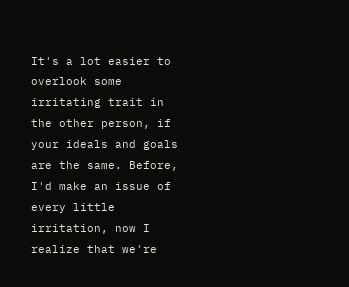It's a lot easier to overlook some irritating trait in the other person, if your ideals and goals are the same. Before, I'd make an issue of every little irritation, now I realize that we're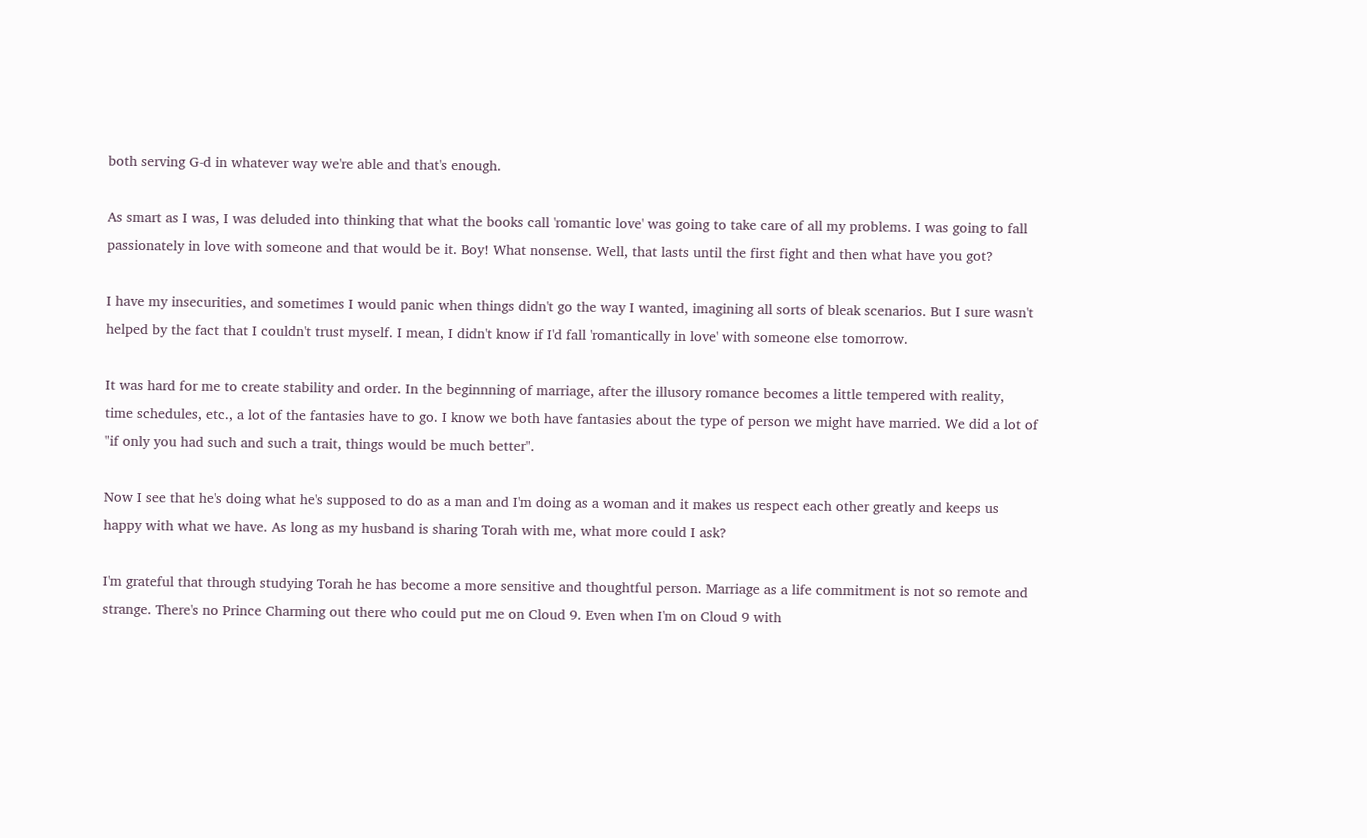both serving G-d in whatever way we're able and that's enough.

As smart as I was, I was deluded into thinking that what the books call 'romantic love' was going to take care of all my problems. I was going to fall passionately in love with someone and that would be it. Boy! What nonsense. Well, that lasts until the first fight and then what have you got?

I have my insecurities, and sometimes I would panic when things didn't go the way I wanted, imagining all sorts of bleak scenarios. But I sure wasn't helped by the fact that I couldn't trust myself. I mean, I didn't know if I'd fall 'romantically in love' with someone else tomorrow.

It was hard for me to create stability and order. In the beginnning of marriage, after the illusory romance becomes a little tempered with reality,  time schedules, etc., a lot of the fantasies have to go. I know we both have fantasies about the type of person we might have married. We did a lot of "if only you had such and such a trait, things would be much better".

Now I see that he's doing what he's supposed to do as a man and I'm doing as a woman and it makes us respect each other greatly and keeps us happy with what we have. As long as my husband is sharing Torah with me, what more could I ask?

I'm grateful that through studying Torah he has become a more sensitive and thoughtful person. Marriage as a life commitment is not so remote and strange. There's no Prince Charming out there who could put me on Cloud 9. Even when I'm on Cloud 9 with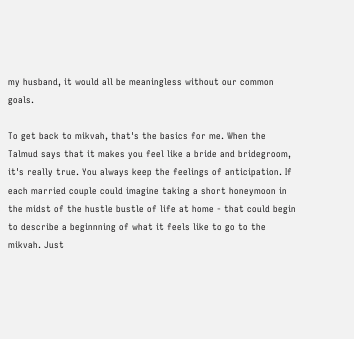my husband, it would all be meaningless without our common goals.

To get back to mikvah, that's the basics for me. When the Talmud says that it makes you feel like a bride and bridegroom, it's really true. You always keep the feelings of anticipation. If each married couple could imagine taking a short honeymoon in the midst of the hustle bustle of life at home - that could begin to describe a beginnning of what it feels like to go to the mikvah. Just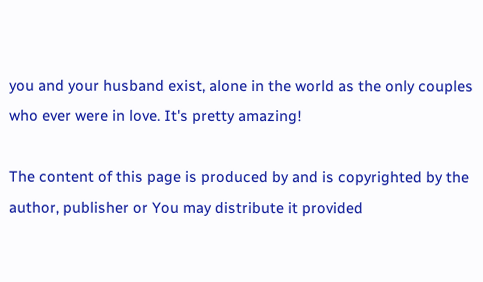you and your husband exist, alone in the world as the only couples who ever were in love. It's pretty amazing!

The content of this page is produced by and is copyrighted by the author, publisher or You may distribute it provided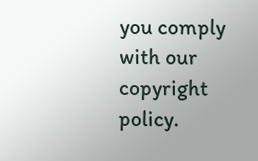you comply with our copyright policy.